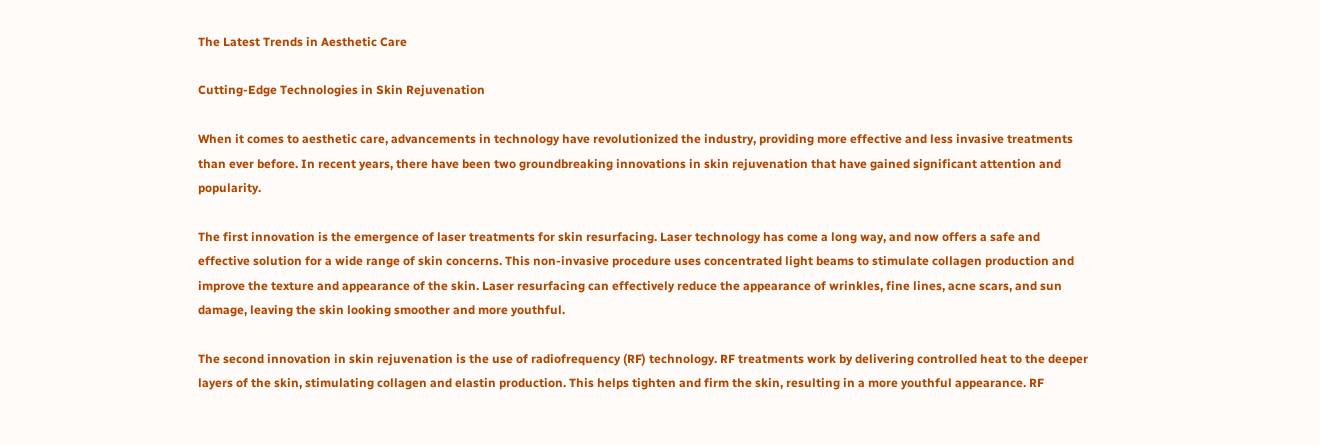The Latest Trends in Aesthetic Care

Cutting-Edge Technologies in Skin Rejuvenation

When it comes to aesthetic care, advancements in technology have revolutionized the industry, providing more effective and less invasive treatments than ever before. In recent years, there have been two groundbreaking innovations in skin rejuvenation that have gained significant attention and popularity.

The first innovation is the emergence of laser treatments for skin resurfacing. Laser technology has come a long way, and now offers a safe and effective solution for a wide range of skin concerns. This non-invasive procedure uses concentrated light beams to stimulate collagen production and improve the texture and appearance of the skin. Laser resurfacing can effectively reduce the appearance of wrinkles, fine lines, acne scars, and sun damage, leaving the skin looking smoother and more youthful.

The second innovation in skin rejuvenation is the use of radiofrequency (RF) technology. RF treatments work by delivering controlled heat to the deeper layers of the skin, stimulating collagen and elastin production. This helps tighten and firm the skin, resulting in a more youthful appearance. RF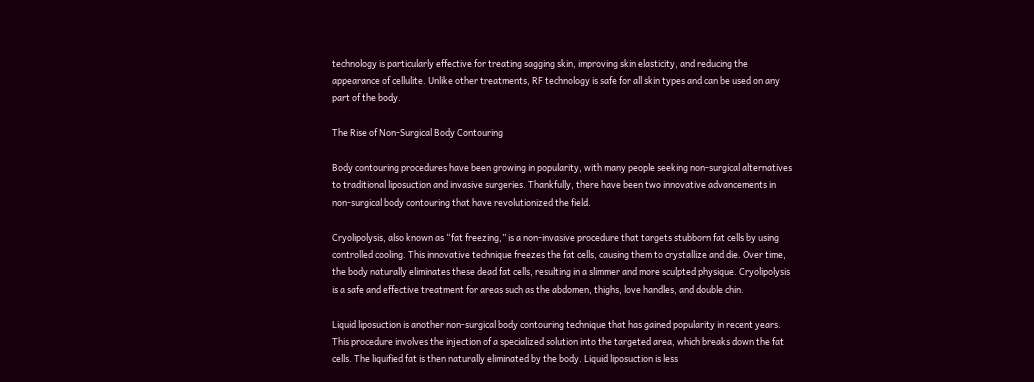technology is particularly effective for treating sagging skin, improving skin elasticity, and reducing the appearance of cellulite. Unlike other treatments, RF technology is safe for all skin types and can be used on any part of the body.

The Rise of Non-Surgical Body Contouring

Body contouring procedures have been growing in popularity, with many people seeking non-surgical alternatives to traditional liposuction and invasive surgeries. Thankfully, there have been two innovative advancements in non-surgical body contouring that have revolutionized the field.

Cryolipolysis, also known as “fat freezing,” is a non-invasive procedure that targets stubborn fat cells by using controlled cooling. This innovative technique freezes the fat cells, causing them to crystallize and die. Over time, the body naturally eliminates these dead fat cells, resulting in a slimmer and more sculpted physique. Cryolipolysis is a safe and effective treatment for areas such as the abdomen, thighs, love handles, and double chin.

Liquid liposuction is another non-surgical body contouring technique that has gained popularity in recent years. This procedure involves the injection of a specialized solution into the targeted area, which breaks down the fat cells. The liquified fat is then naturally eliminated by the body. Liquid liposuction is less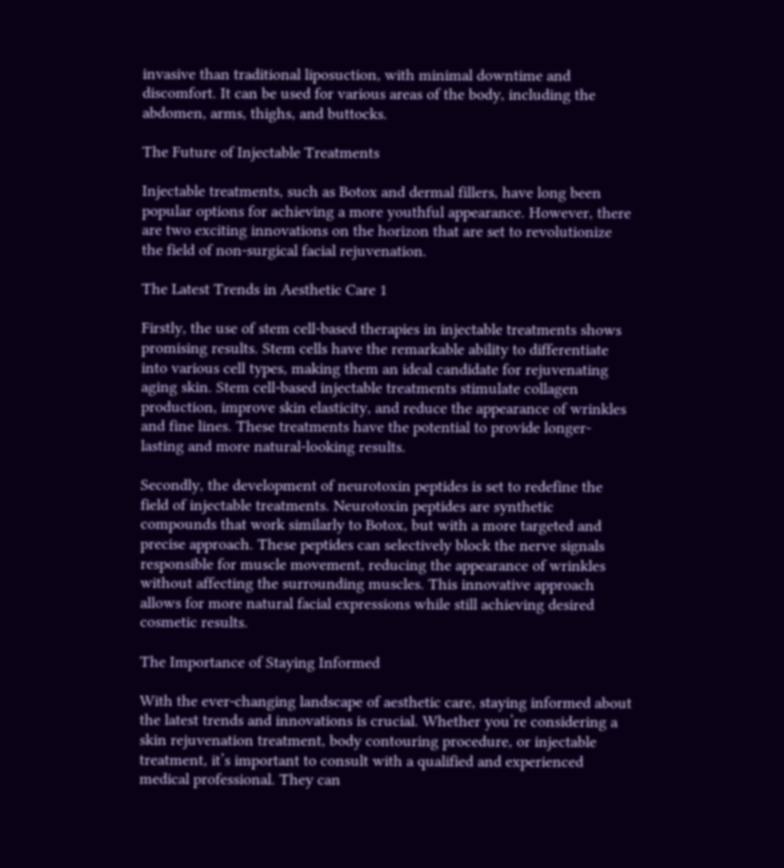invasive than traditional liposuction, with minimal downtime and discomfort. It can be used for various areas of the body, including the abdomen, arms, thighs, and buttocks.

The Future of Injectable Treatments

Injectable treatments, such as Botox and dermal fillers, have long been popular options for achieving a more youthful appearance. However, there are two exciting innovations on the horizon that are set to revolutionize the field of non-surgical facial rejuvenation.

The Latest Trends in Aesthetic Care 1

Firstly, the use of stem cell-based therapies in injectable treatments shows promising results. Stem cells have the remarkable ability to differentiate into various cell types, making them an ideal candidate for rejuvenating aging skin. Stem cell-based injectable treatments stimulate collagen production, improve skin elasticity, and reduce the appearance of wrinkles and fine lines. These treatments have the potential to provide longer-lasting and more natural-looking results.

Secondly, the development of neurotoxin peptides is set to redefine the field of injectable treatments. Neurotoxin peptides are synthetic compounds that work similarly to Botox, but with a more targeted and precise approach. These peptides can selectively block the nerve signals responsible for muscle movement, reducing the appearance of wrinkles without affecting the surrounding muscles. This innovative approach allows for more natural facial expressions while still achieving desired cosmetic results.

The Importance of Staying Informed

With the ever-changing landscape of aesthetic care, staying informed about the latest trends and innovations is crucial. Whether you’re considering a skin rejuvenation treatment, body contouring procedure, or injectable treatment, it’s important to consult with a qualified and experienced medical professional. They can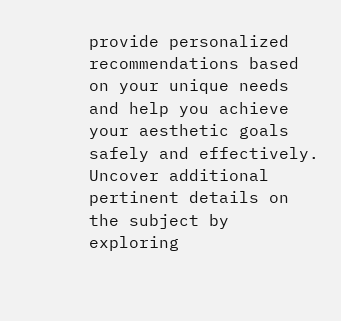provide personalized recommendations based on your unique needs and help you achieve your aesthetic goals safely and effectively. Uncover additional pertinent details on the subject by exploring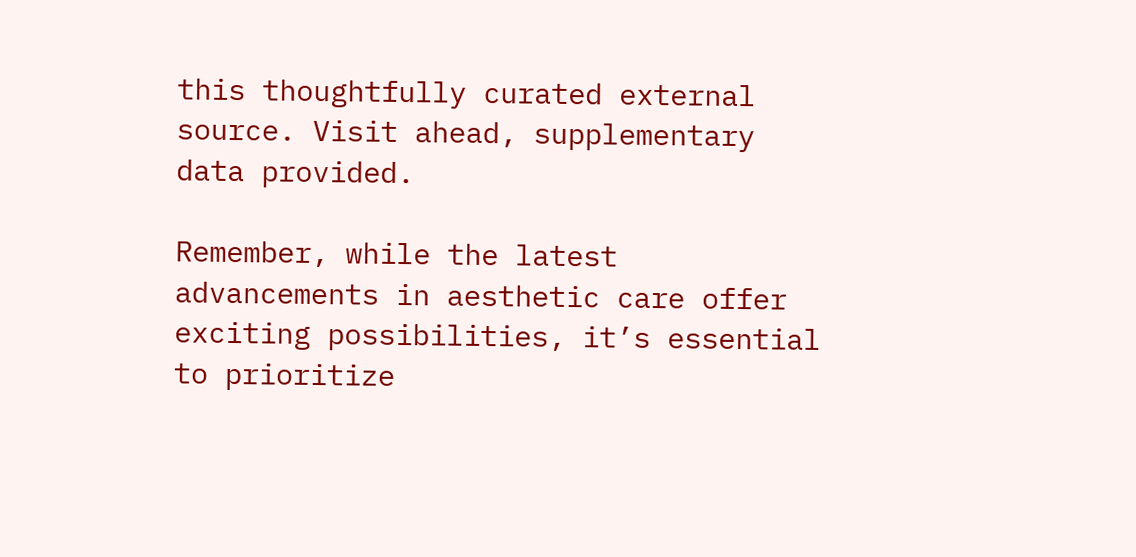this thoughtfully curated external source. Visit ahead, supplementary data provided.

Remember, while the latest advancements in aesthetic care offer exciting possibilities, it’s essential to prioritize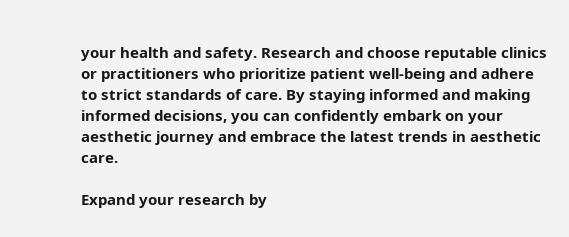your health and safety. Research and choose reputable clinics or practitioners who prioritize patient well-being and adhere to strict standards of care. By staying informed and making informed decisions, you can confidently embark on your aesthetic journey and embrace the latest trends in aesthetic care.

Expand your research by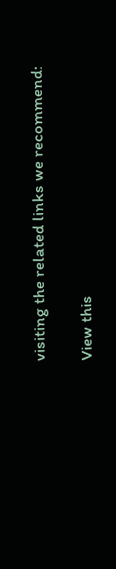visiting the related links we recommend:

View this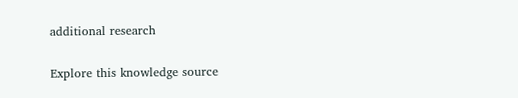additional research

Explore this knowledge source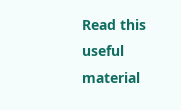Read this useful material